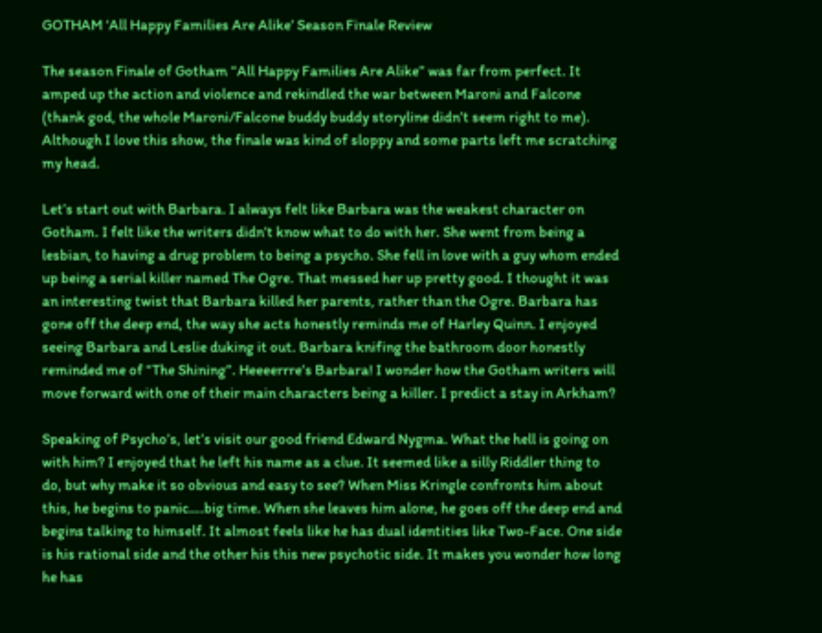GOTHAM ‘All Happy Families Are Alike’ Season Finale Review

The season Finale of Gotham “All Happy Families Are Alike” was far from perfect. It amped up the action and violence and rekindled the war between Maroni and Falcone (thank god, the whole Maroni/Falcone buddy buddy storyline didn’t seem right to me). Although I love this show, the finale was kind of sloppy and some parts left me scratching my head.

Let’s start out with Barbara. I always felt like Barbara was the weakest character on Gotham. I felt like the writers didn’t know what to do with her. She went from being a lesbian, to having a drug problem to being a psycho. She fell in love with a guy whom ended up being a serial killer named The Ogre. That messed her up pretty good. I thought it was an interesting twist that Barbara killed her parents, rather than the Ogre. Barbara has gone off the deep end, the way she acts honestly reminds me of Harley Quinn. I enjoyed seeing Barbara and Leslie duking it out. Barbara knifing the bathroom door honestly reminded me of “The Shining”. Heeeerrre’s Barbara! I wonder how the Gotham writers will move forward with one of their main characters being a killer. I predict a stay in Arkham?

Speaking of Psycho’s, let’s visit our good friend Edward Nygma. What the hell is going on with him? I enjoyed that he left his name as a clue. It seemed like a silly Riddler thing to do, but why make it so obvious and easy to see? When Miss Kringle confronts him about this, he begins to panic….big time. When she leaves him alone, he goes off the deep end and begins talking to himself. It almost feels like he has dual identities like Two-Face. One side is his rational side and the other his this new psychotic side. It makes you wonder how long he has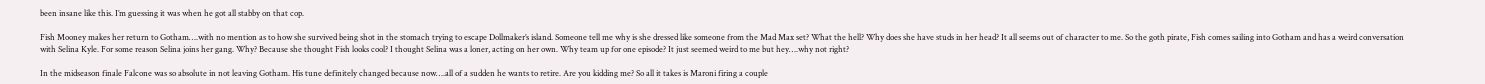been insane like this. I’m guessing it was when he got all stabby on that cop.

Fish Mooney makes her return to Gotham….with no mention as to how she survived being shot in the stomach trying to escape Dollmaker’s island. Someone tell me why is she dressed like someone from the Mad Max set? What the hell? Why does she have studs in her head? It all seems out of character to me. So the goth pirate, Fish comes sailing into Gotham and has a weird conversation with Selina Kyle. For some reason Selina joins her gang. Why? Because she thought Fish looks cool? I thought Selina was a loner, acting on her own. Why team up for one episode? It just seemed weird to me but hey….why not right?

In the midseason finale Falcone was so absolute in not leaving Gotham. His tune definitely changed because now….all of a sudden he wants to retire. Are you kidding me? So all it takes is Maroni firing a couple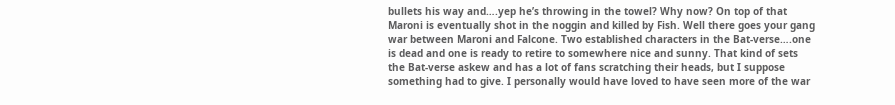bullets his way and….yep he’s throwing in the towel? Why now? On top of that Maroni is eventually shot in the noggin and killed by Fish. Well there goes your gang war between Maroni and Falcone. Two established characters in the Bat-verse….one is dead and one is ready to retire to somewhere nice and sunny. That kind of sets the Bat-verse askew and has a lot of fans scratching their heads, but I suppose something had to give. I personally would have loved to have seen more of the war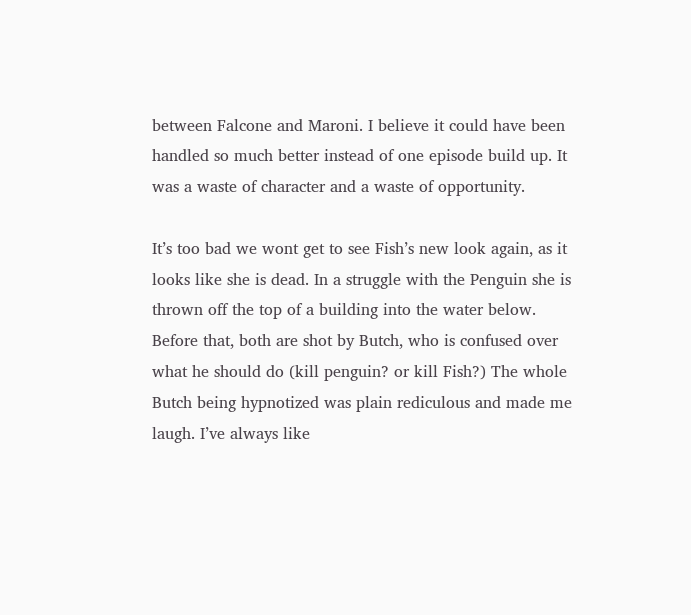between Falcone and Maroni. I believe it could have been handled so much better instead of one episode build up. It was a waste of character and a waste of opportunity.

It’s too bad we wont get to see Fish’s new look again, as it looks like she is dead. In a struggle with the Penguin she is thrown off the top of a building into the water below. Before that, both are shot by Butch, who is confused over what he should do (kill penguin? or kill Fish?) The whole Butch being hypnotized was plain rediculous and made me laugh. I’ve always like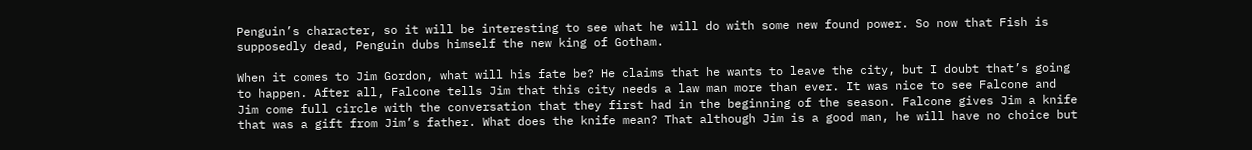Penguin’s character, so it will be interesting to see what he will do with some new found power. So now that Fish is supposedly dead, Penguin dubs himself the new king of Gotham.

When it comes to Jim Gordon, what will his fate be? He claims that he wants to leave the city, but I doubt that’s going to happen. After all, Falcone tells Jim that this city needs a law man more than ever. It was nice to see Falcone and Jim come full circle with the conversation that they first had in the beginning of the season. Falcone gives Jim a knife that was a gift from Jim’s father. What does the knife mean? That although Jim is a good man, he will have no choice but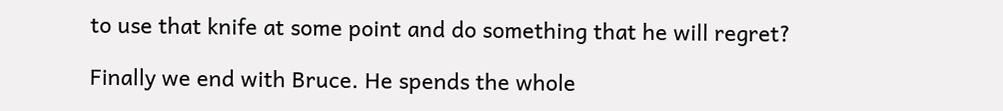to use that knife at some point and do something that he will regret?

Finally we end with Bruce. He spends the whole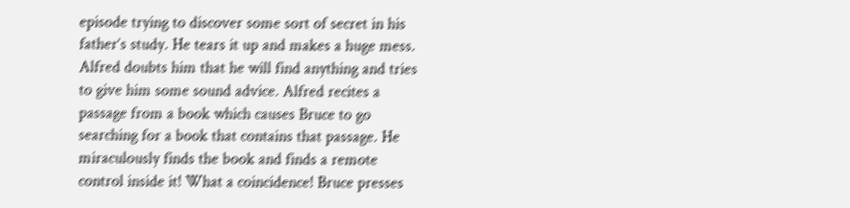episode trying to discover some sort of secret in his father’s study. He tears it up and makes a huge mess. Alfred doubts him that he will find anything and tries to give him some sound advice. Alfred recites a passage from a book which causes Bruce to go searching for a book that contains that passage. He miraculously finds the book and finds a remote control inside it! What a coincidence! Bruce presses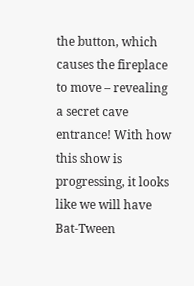the button, which causes the fireplace to move – revealing a secret cave entrance! With how this show is progressing, it looks like we will have Bat-Tween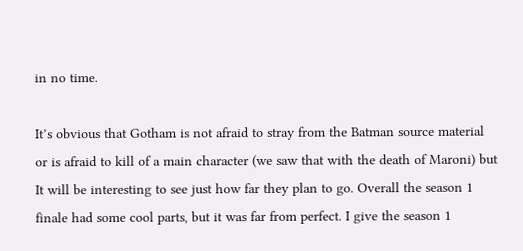in no time.

It’s obvious that Gotham is not afraid to stray from the Batman source material or is afraid to kill of a main character (we saw that with the death of Maroni) but It will be interesting to see just how far they plan to go. Overall the season 1 finale had some cool parts, but it was far from perfect. I give the season 1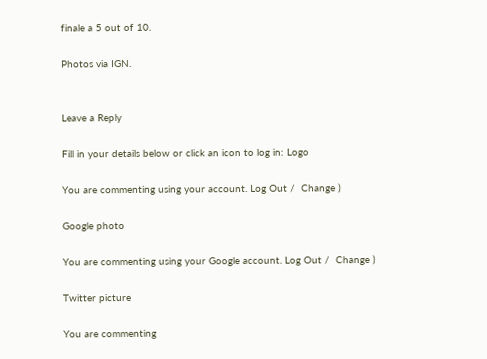finale a 5 out of 10.

Photos via IGN.


Leave a Reply

Fill in your details below or click an icon to log in: Logo

You are commenting using your account. Log Out /  Change )

Google photo

You are commenting using your Google account. Log Out /  Change )

Twitter picture

You are commenting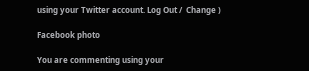using your Twitter account. Log Out /  Change )

Facebook photo

You are commenting using your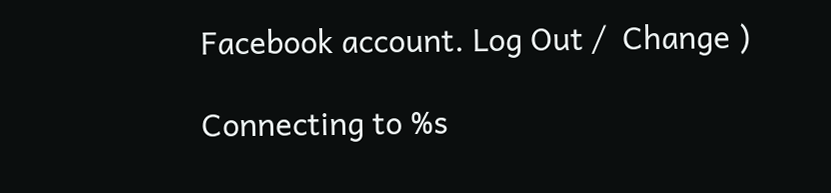Facebook account. Log Out /  Change )

Connecting to %s